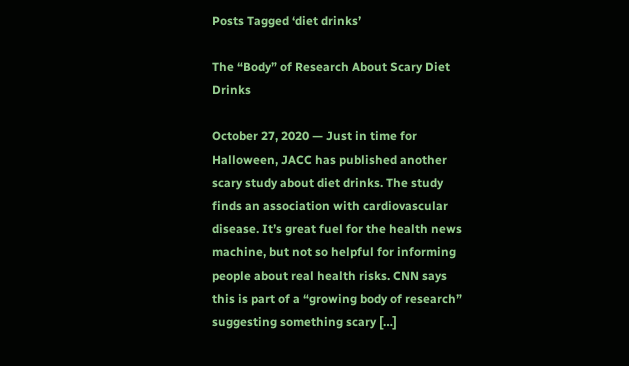Posts Tagged ‘diet drinks’

The “Body” of Research About Scary Diet Drinks

October 27, 2020 — Just in time for Halloween, JACC has published another scary study about diet drinks. The study finds an association with cardiovascular disease. It’s great fuel for the health news machine, but not so helpful for informing people about real health risks. CNN says this is part of a “growing body of research” suggesting something scary […]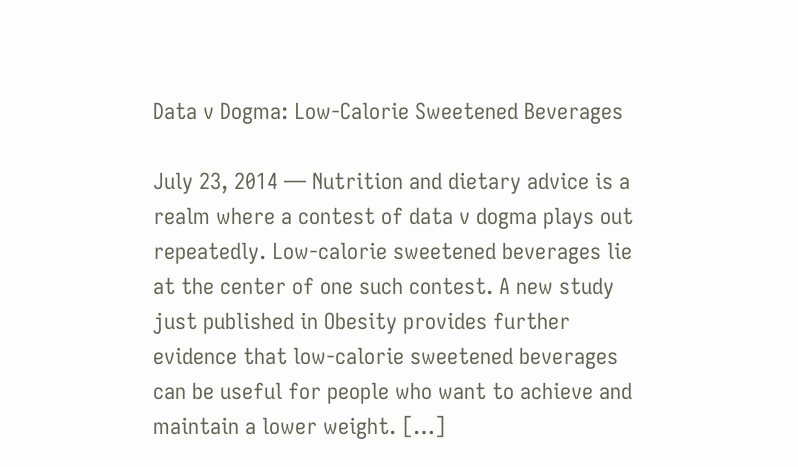Data v Dogma: Low-Calorie Sweetened Beverages

July 23, 2014 — Nutrition and dietary advice is a realm where a contest of data v dogma plays out repeatedly. Low-calorie sweetened beverages lie at the center of one such contest. A new study just published in Obesity provides further evidence that low-calorie sweetened beverages can be useful for people who want to achieve and maintain a lower weight. […]